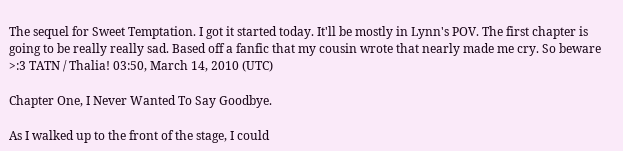The sequel for Sweet Temptation. I got it started today. It'll be mostly in Lynn's POV. The first chapter is going to be really really sad. Based off a fanfic that my cousin wrote that nearly made me cry. So beware >:3 TATN / Thalia! 03:50, March 14, 2010 (UTC)

Chapter One, I Never Wanted To Say Goodbye.

As I walked up to the front of the stage, I could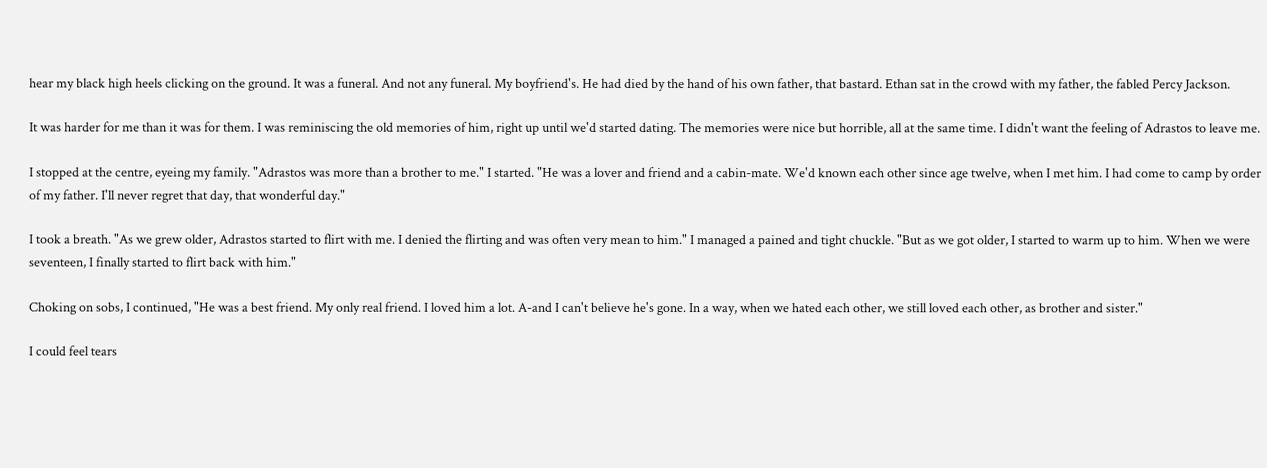hear my black high heels clicking on the ground. It was a funeral. And not any funeral. My boyfriend's. He had died by the hand of his own father, that bastard. Ethan sat in the crowd with my father, the fabled Percy Jackson.

It was harder for me than it was for them. I was reminiscing the old memories of him, right up until we'd started dating. The memories were nice but horrible, all at the same time. I didn't want the feeling of Adrastos to leave me.

I stopped at the centre, eyeing my family. "Adrastos was more than a brother to me." I started. "He was a lover and friend and a cabin-mate. We'd known each other since age twelve, when I met him. I had come to camp by order of my father. I'll never regret that day, that wonderful day."

I took a breath. "As we grew older, Adrastos started to flirt with me. I denied the flirting and was often very mean to him." I managed a pained and tight chuckle. "But as we got older, I started to warm up to him. When we were seventeen, I finally started to flirt back with him."

Choking on sobs, I continued, "He was a best friend. My only real friend. I loved him a lot. A-and I can't believe he's gone. In a way, when we hated each other, we still loved each other, as brother and sister."

I could feel tears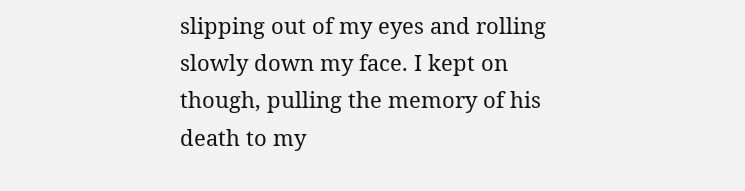slipping out of my eyes and rolling slowly down my face. I kept on though, pulling the memory of his death to my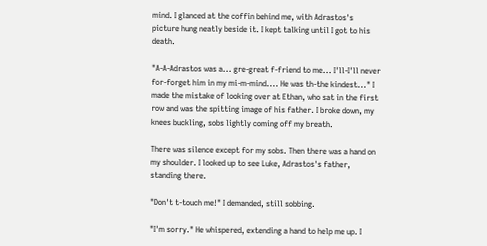mind. I glanced at the coffin behind me, with Adrastos's picture hung neatly beside it. I kept talking until I got to his death.

"A-A-Adrastos was a... gre-great f-friend to me... I'll-I'll never for-forget him in my mi-m-mind.... He was th-the kindest..." I made the mistake of looking over at Ethan, who sat in the first row and was the spitting image of his father. I broke down, my knees buckling, sobs lightly coming off my breath.

There was silence except for my sobs. Then there was a hand on my shoulder. I looked up to see Luke, Adrastos's father, standing there.

"Don't t-touch me!" I demanded, still sobbing.

"I'm sorry." He whispered, extending a hand to help me up. I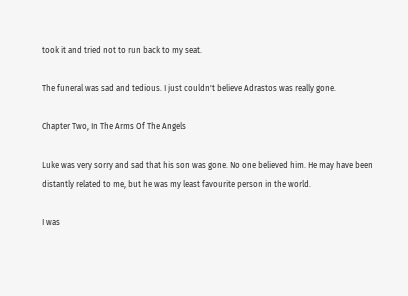took it and tried not to run back to my seat.

The funeral was sad and tedious. I just couldn't believe Adrastos was really gone.

Chapter Two, In The Arms Of The Angels

Luke was very sorry and sad that his son was gone. No one believed him. He may have been distantly related to me, but he was my least favourite person in the world.

I was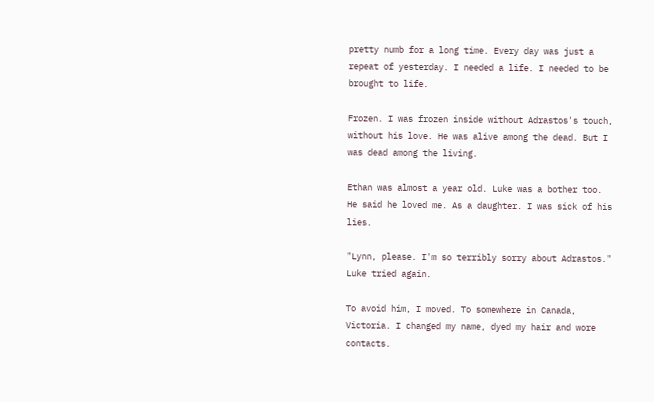pretty numb for a long time. Every day was just a repeat of yesterday. I needed a life. I needed to be brought to life.

Frozen. I was frozen inside without Adrastos's touch, without his love. He was alive among the dead. But I was dead among the living.

Ethan was almost a year old. Luke was a bother too. He said he loved me. As a daughter. I was sick of his lies.

"Lynn, please. I'm so terribly sorry about Adrastos." Luke tried again.

To avoid him, I moved. To somewhere in Canada, Victoria. I changed my name, dyed my hair and wore contacts.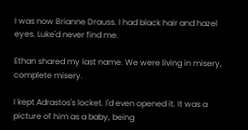I was now Brianne Drauss. I had black hair and hazel eyes. Luke'd never find me.

Ethan shared my last name. We were living in misery, complete misery.

I kept Adrastos's locket. I'd even opened it. It was a picture of him as a baby, being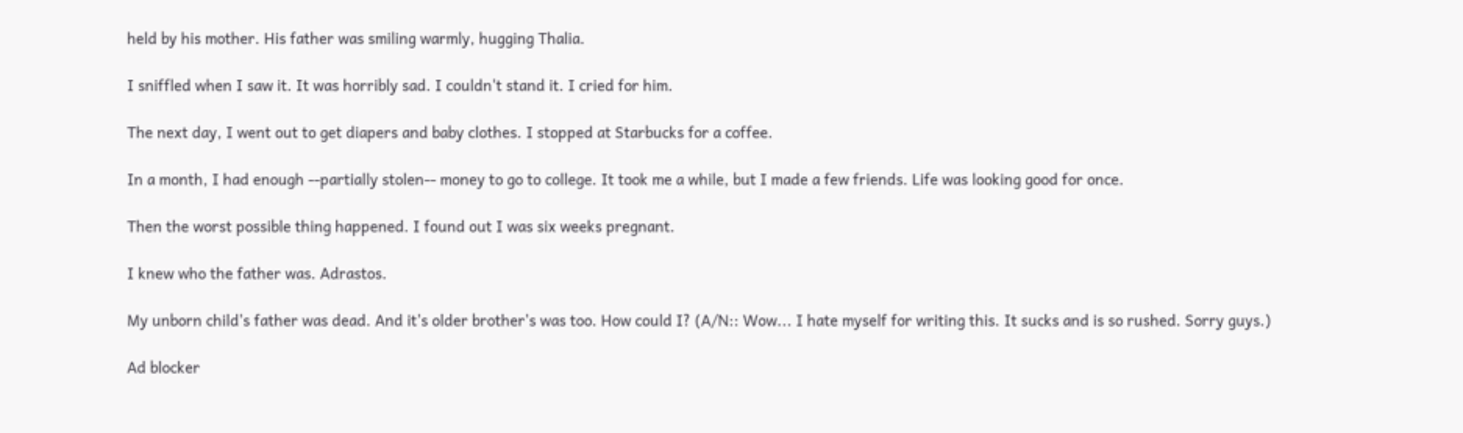held by his mother. His father was smiling warmly, hugging Thalia.

I sniffled when I saw it. It was horribly sad. I couldn't stand it. I cried for him.

The next day, I went out to get diapers and baby clothes. I stopped at Starbucks for a coffee.

In a month, I had enough --partially stolen-- money to go to college. It took me a while, but I made a few friends. Life was looking good for once.

Then the worst possible thing happened. I found out I was six weeks pregnant.

I knew who the father was. Adrastos.

My unborn child's father was dead. And it's older brother's was too. How could I? (A/N:: Wow... I hate myself for writing this. It sucks and is so rushed. Sorry guys.)

Ad blocker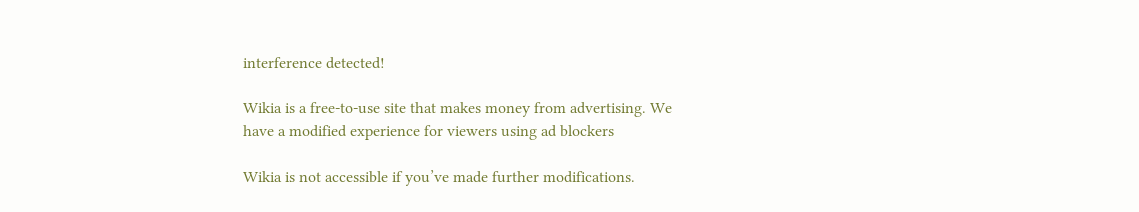interference detected!

Wikia is a free-to-use site that makes money from advertising. We have a modified experience for viewers using ad blockers

Wikia is not accessible if you’ve made further modifications.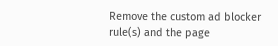Remove the custom ad blocker rule(s) and the page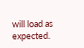will load as expected.